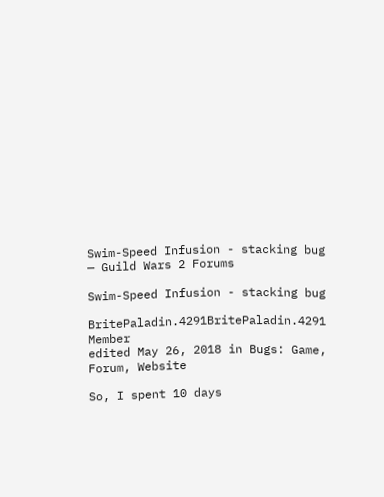Swim-Speed Infusion - stacking bug — Guild Wars 2 Forums

Swim-Speed Infusion - stacking bug

BritePaladin.4291BritePaladin.4291 Member
edited May 26, 2018 in Bugs: Game, Forum, Website

So, I spent 10 days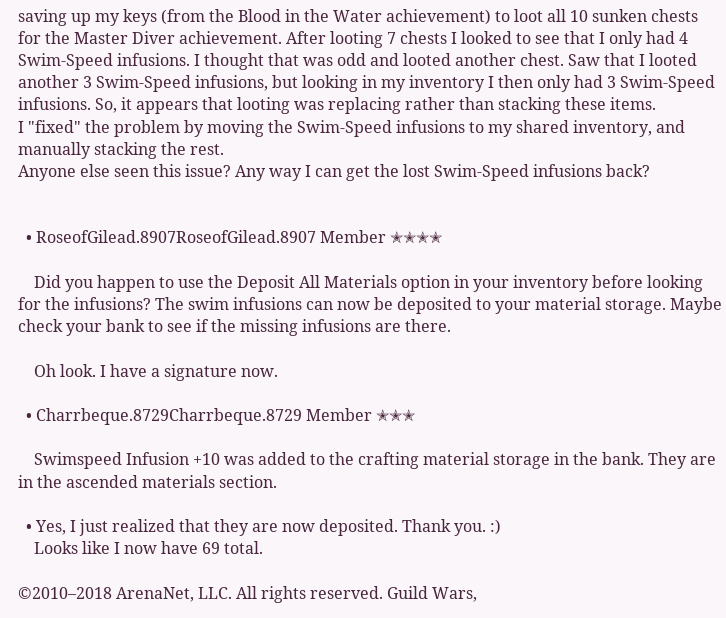saving up my keys (from the Blood in the Water achievement) to loot all 10 sunken chests for the Master Diver achievement. After looting 7 chests I looked to see that I only had 4 Swim-Speed infusions. I thought that was odd and looted another chest. Saw that I looted another 3 Swim-Speed infusions, but looking in my inventory I then only had 3 Swim-Speed infusions. So, it appears that looting was replacing rather than stacking these items.
I "fixed" the problem by moving the Swim-Speed infusions to my shared inventory, and manually stacking the rest.
Anyone else seen this issue? Any way I can get the lost Swim-Speed infusions back?


  • RoseofGilead.8907RoseofGilead.8907 Member ✭✭✭✭

    Did you happen to use the Deposit All Materials option in your inventory before looking for the infusions? The swim infusions can now be deposited to your material storage. Maybe check your bank to see if the missing infusions are there.

    Oh look. I have a signature now.

  • Charrbeque.8729Charrbeque.8729 Member ✭✭✭

    Swimspeed Infusion +10 was added to the crafting material storage in the bank. They are in the ascended materials section.

  • Yes, I just realized that they are now deposited. Thank you. :)
    Looks like I now have 69 total.

©2010–2018 ArenaNet, LLC. All rights reserved. Guild Wars,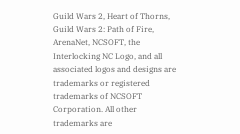Guild Wars 2, Heart of Thorns, Guild Wars 2: Path of Fire, ArenaNet, NCSOFT, the Interlocking NC Logo, and all associated logos and designs are trademarks or registered trademarks of NCSOFT Corporation. All other trademarks are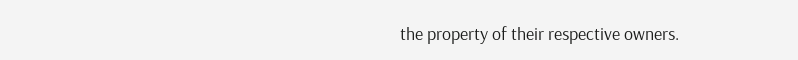the property of their respective owners.